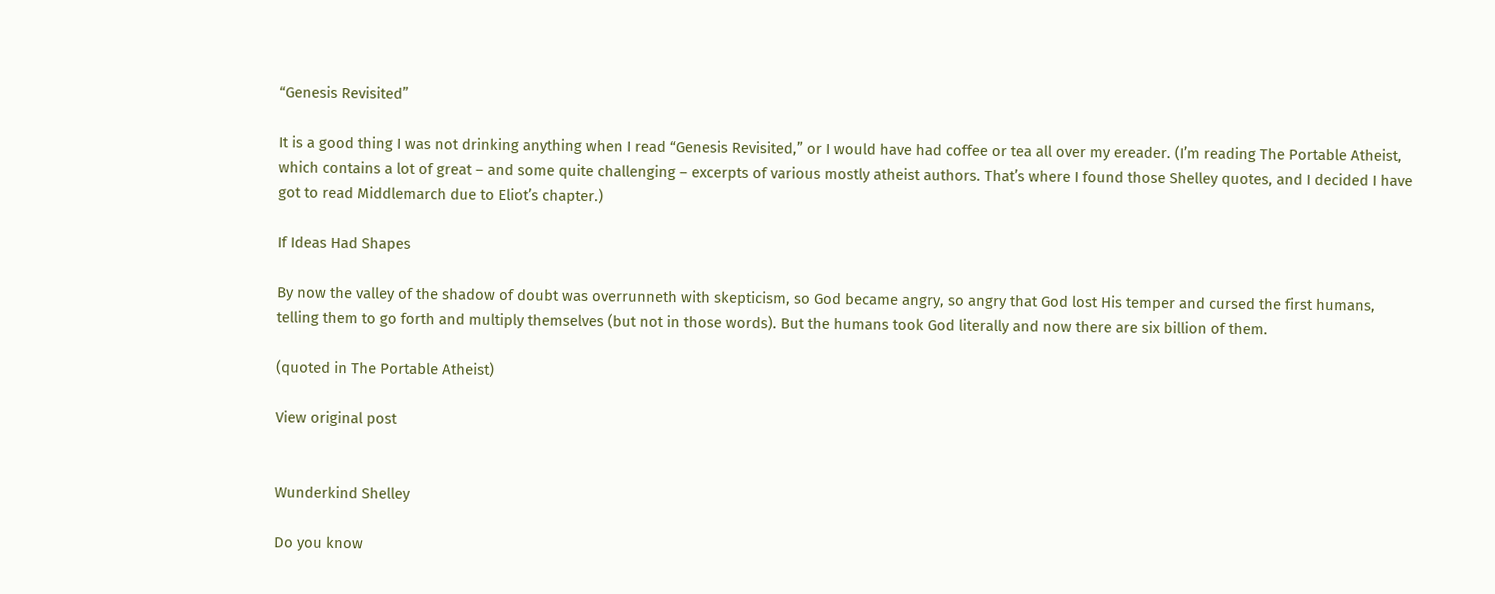“Genesis Revisited”

It is a good thing I was not drinking anything when I read “Genesis Revisited,” or I would have had coffee or tea all over my ereader. (I’m reading The Portable Atheist, which contains a lot of great – and some quite challenging – excerpts of various mostly atheist authors. That’s where I found those Shelley quotes, and I decided I have got to read Middlemarch due to Eliot’s chapter.)

If Ideas Had Shapes

By now the valley of the shadow of doubt was overrunneth with skepticism, so God became angry, so angry that God lost His temper and cursed the first humans, telling them to go forth and multiply themselves (but not in those words). But the humans took God literally and now there are six billion of them.

(quoted in The Portable Atheist)

View original post


Wunderkind Shelley

Do you know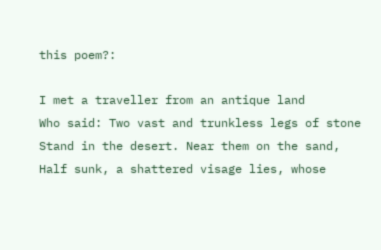this poem?:

I met a traveller from an antique land
Who said: Two vast and trunkless legs of stone
Stand in the desert. Near them on the sand,
Half sunk, a shattered visage lies, whose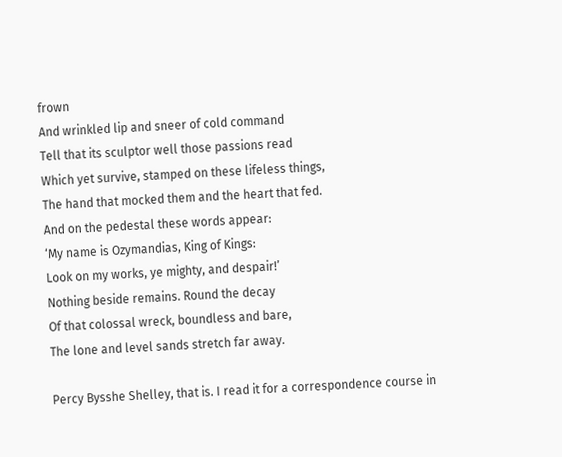frown
And wrinkled lip and sneer of cold command
Tell that its sculptor well those passions read
Which yet survive, stamped on these lifeless things,
The hand that mocked them and the heart that fed.
And on the pedestal these words appear:
‘My name is Ozymandias, King of Kings:
Look on my works, ye mighty, and despair!’
Nothing beside remains. Round the decay
Of that colossal wreck, boundless and bare,
The lone and level sands stretch far away.

Percy Bysshe Shelley, that is. I read it for a correspondence course in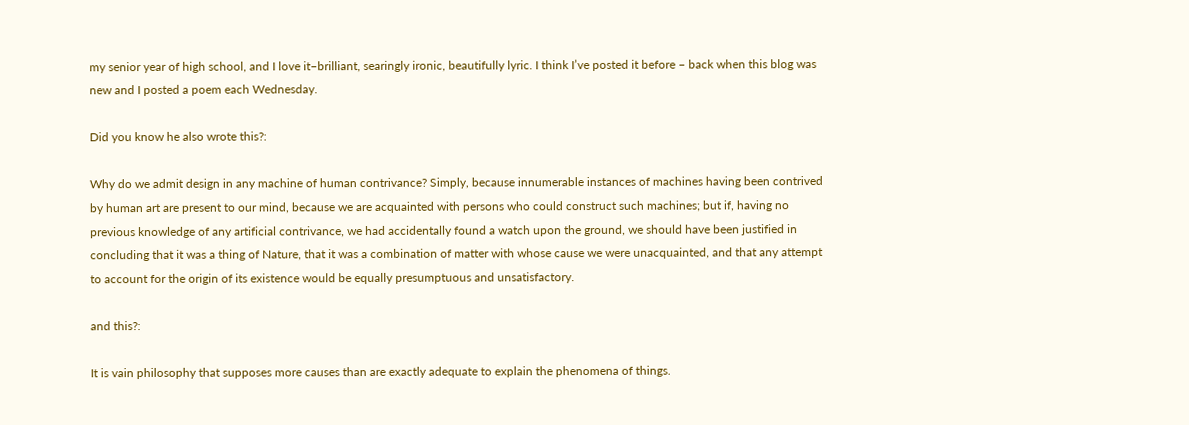my senior year of high school, and I love it–brilliant, searingly ironic, beautifully lyric. I think I’ve posted it before – back when this blog was new and I posted a poem each Wednesday.

Did you know he also wrote this?:

Why do we admit design in any machine of human contrivance? Simply, because innumerable instances of machines having been contrived by human art are present to our mind, because we are acquainted with persons who could construct such machines; but if, having no previous knowledge of any artificial contrivance, we had accidentally found a watch upon the ground, we should have been justified in concluding that it was a thing of Nature, that it was a combination of matter with whose cause we were unacquainted, and that any attempt to account for the origin of its existence would be equally presumptuous and unsatisfactory.

and this?:

It is vain philosophy that supposes more causes than are exactly adequate to explain the phenomena of things.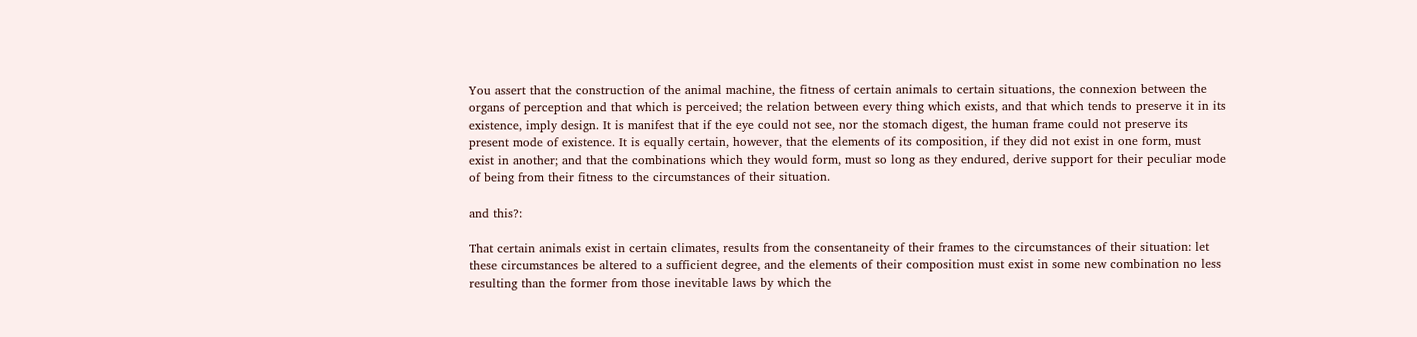You assert that the construction of the animal machine, the fitness of certain animals to certain situations, the connexion between the organs of perception and that which is perceived; the relation between every thing which exists, and that which tends to preserve it in its existence, imply design. It is manifest that if the eye could not see, nor the stomach digest, the human frame could not preserve its present mode of existence. It is equally certain, however, that the elements of its composition, if they did not exist in one form, must exist in another; and that the combinations which they would form, must so long as they endured, derive support for their peculiar mode of being from their fitness to the circumstances of their situation.

and this?:

That certain animals exist in certain climates, results from the consentaneity of their frames to the circumstances of their situation: let these circumstances be altered to a sufficient degree, and the elements of their composition must exist in some new combination no less resulting than the former from those inevitable laws by which the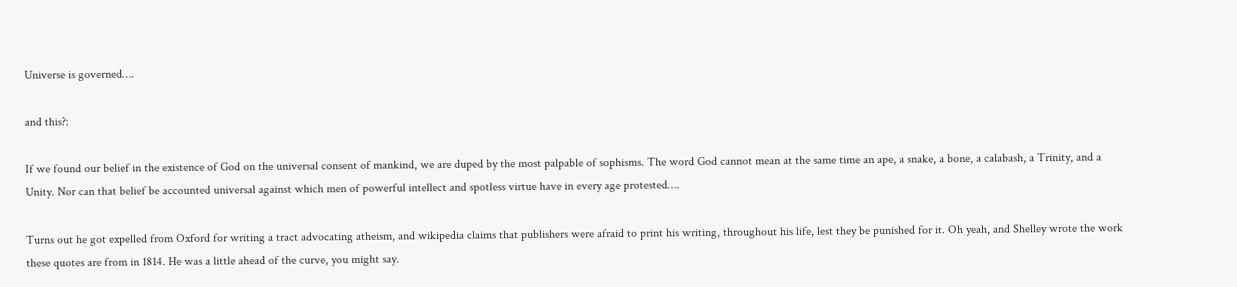Universe is governed….

and this?:

If we found our belief in the existence of God on the universal consent of mankind, we are duped by the most palpable of sophisms. The word God cannot mean at the same time an ape, a snake, a bone, a calabash, a Trinity, and a Unity. Nor can that belief be accounted universal against which men of powerful intellect and spotless virtue have in every age protested….

Turns out he got expelled from Oxford for writing a tract advocating atheism, and wikipedia claims that publishers were afraid to print his writing, throughout his life, lest they be punished for it. Oh yeah, and Shelley wrote the work these quotes are from in 1814. He was a little ahead of the curve, you might say.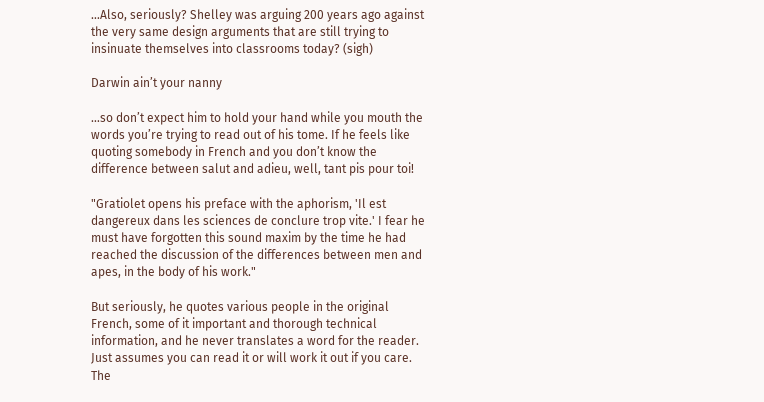…Also, seriously? Shelley was arguing 200 years ago against the very same design arguments that are still trying to insinuate themselves into classrooms today? (sigh)

Darwin ain’t your nanny

…so don’t expect him to hold your hand while you mouth the words you’re trying to read out of his tome. If he feels like quoting somebody in French and you don’t know the difference between salut and adieu, well, tant pis pour toi!

"Gratiolet opens his preface with the aphorism, 'Il est dangereux dans les sciences de conclure trop vite.' I fear he must have forgotten this sound maxim by the time he had reached the discussion of the differences between men and apes, in the body of his work."

But seriously, he quotes various people in the original French, some of it important and thorough technical information, and he never translates a word for the reader. Just assumes you can read it or will work it out if you care. The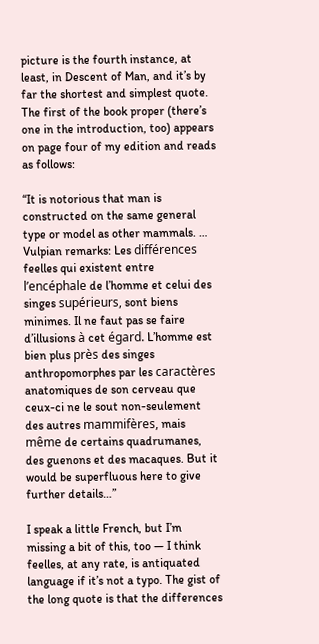picture is the fourth instance, at least, in Descent of Man, and it’s by far the shortest and simplest quote. The first of the book proper (there’s one in the introduction, too) appears on page four of my edition and reads as follows:

“It is notorious that man is constructed on the same general type or model as other mammals. … Vulpian remarks: Les différences feelles qui existent entre l’encéphale de l’homme et celui des singes supérieurs, sont biens minimes. Il ne faut pas se faire d’illusions à cet égard. L’homme est bien plus près des singes anthropomorphes par les caractères anatomiques de son cerveau que ceux-ci ne le sout non-seulement des autres mammifères, mais même de certains quadrumanes, des guenons et des macaques. But it would be superfluous here to give further details…”

I speak a little French, but I’m missing a bit of this, too — I think feelles, at any rate, is antiquated language if it’s not a typo. The gist of the long quote is that the differences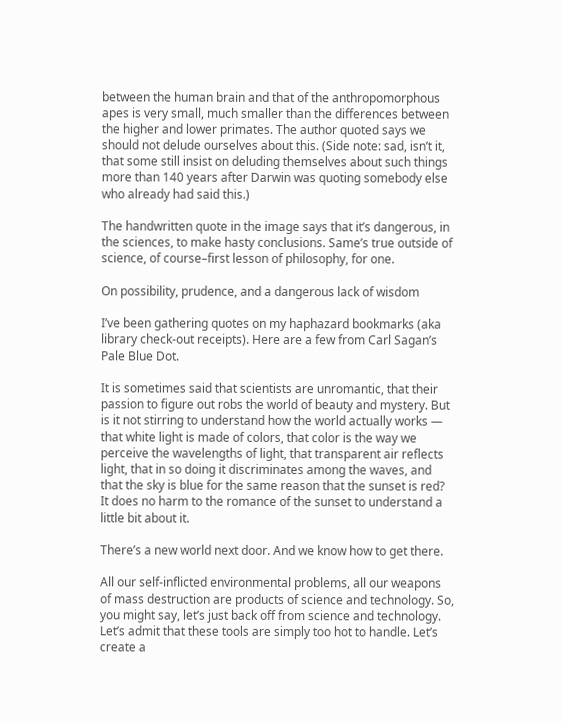between the human brain and that of the anthropomorphous apes is very small, much smaller than the differences between the higher and lower primates. The author quoted says we should not delude ourselves about this. (Side note: sad, isn’t it, that some still insist on deluding themselves about such things more than 140 years after Darwin was quoting somebody else who already had said this.)

The handwritten quote in the image says that it’s dangerous, in the sciences, to make hasty conclusions. Same’s true outside of science, of course–first lesson of philosophy, for one.

On possibility, prudence, and a dangerous lack of wisdom

I’ve been gathering quotes on my haphazard bookmarks (aka library check-out receipts). Here are a few from Carl Sagan’s Pale Blue Dot.

It is sometimes said that scientists are unromantic, that their passion to figure out robs the world of beauty and mystery. But is it not stirring to understand how the world actually works — that white light is made of colors, that color is the way we perceive the wavelengths of light, that transparent air reflects light, that in so doing it discriminates among the waves, and that the sky is blue for the same reason that the sunset is red? It does no harm to the romance of the sunset to understand a little bit about it.

There’s a new world next door. And we know how to get there.

All our self-inflicted environmental problems, all our weapons of mass destruction are products of science and technology. So, you might say, let’s just back off from science and technology. Let’s admit that these tools are simply too hot to handle. Let’s create a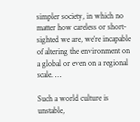simpler society, in which no matter how careless or short-sighted we are, we’re incapable of altering the environment on a global or even on a regional scale. …

Such a world culture is unstable,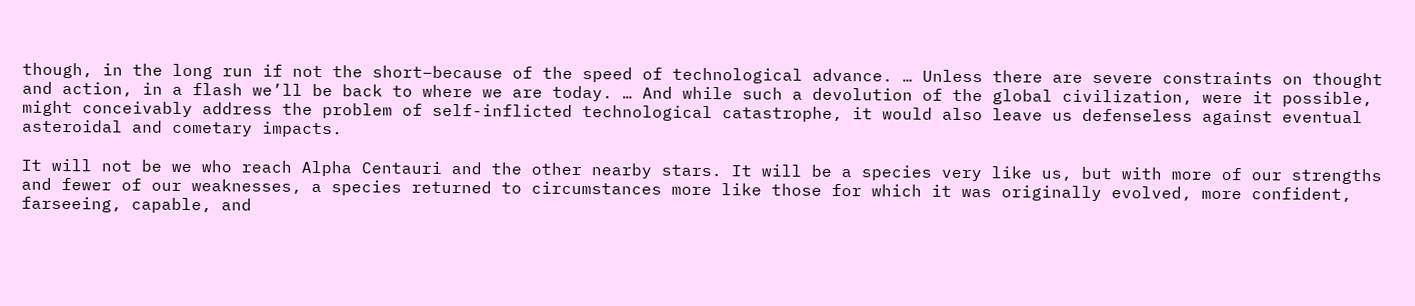though, in the long run if not the short–because of the speed of technological advance. … Unless there are severe constraints on thought and action, in a flash we’ll be back to where we are today. … And while such a devolution of the global civilization, were it possible, might conceivably address the problem of self-inflicted technological catastrophe, it would also leave us defenseless against eventual asteroidal and cometary impacts.

It will not be we who reach Alpha Centauri and the other nearby stars. It will be a species very like us, but with more of our strengths and fewer of our weaknesses, a species returned to circumstances more like those for which it was originally evolved, more confident, farseeing, capable, and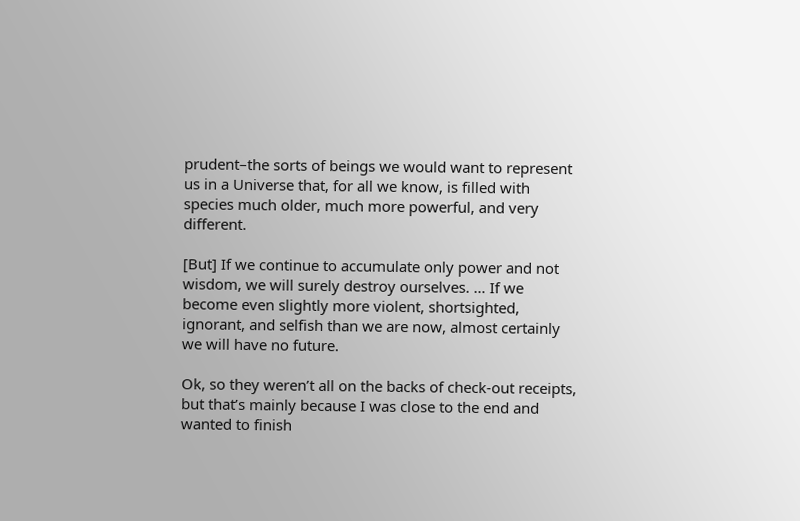prudent–the sorts of beings we would want to represent us in a Universe that, for all we know, is filled with species much older, much more powerful, and very different.

[But] If we continue to accumulate only power and not wisdom, we will surely destroy ourselves. … If we become even slightly more violent, shortsighted, ignorant, and selfish than we are now, almost certainly we will have no future.

Ok, so they weren’t all on the backs of check-out receipts, but that’s mainly because I was close to the end and wanted to finish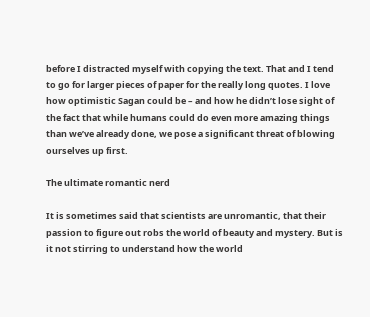before I distracted myself with copying the text. That and I tend to go for larger pieces of paper for the really long quotes. I love how optimistic Sagan could be – and how he didn’t lose sight of the fact that while humans could do even more amazing things than we’ve already done, we pose a significant threat of blowing ourselves up first.

The ultimate romantic nerd

It is sometimes said that scientists are unromantic, that their passion to figure out robs the world of beauty and mystery. But is it not stirring to understand how the world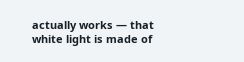actually works — that white light is made of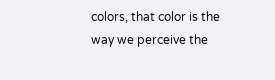colors, that color is the way we perceive the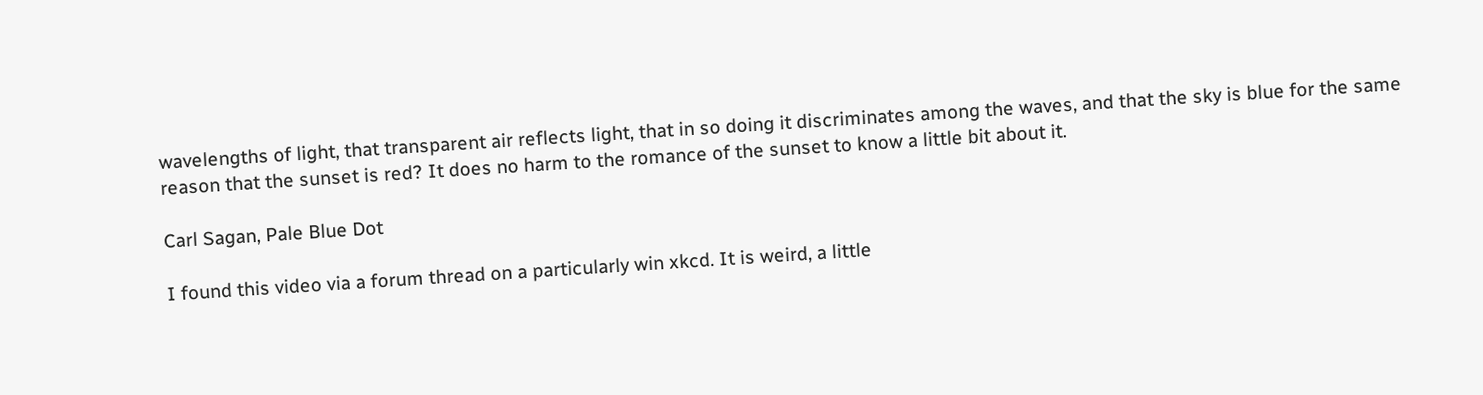wavelengths of light, that transparent air reflects light, that in so doing it discriminates among the waves, and that the sky is blue for the same reason that the sunset is red? It does no harm to the romance of the sunset to know a little bit about it.

Carl Sagan, Pale Blue Dot

I found this video via a forum thread on a particularly win xkcd. It is weird, a little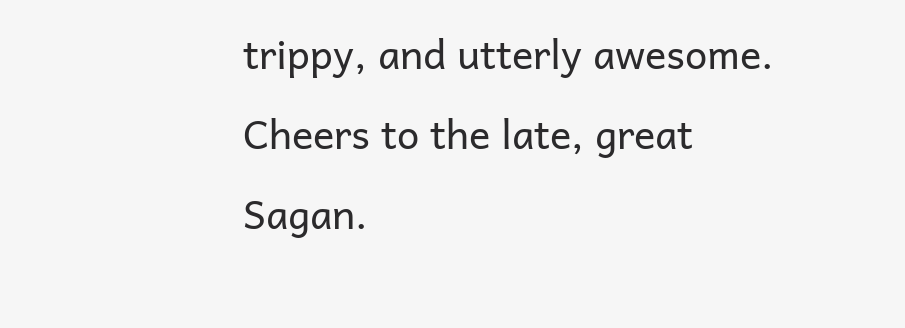trippy, and utterly awesome. Cheers to the late, great Sagan.